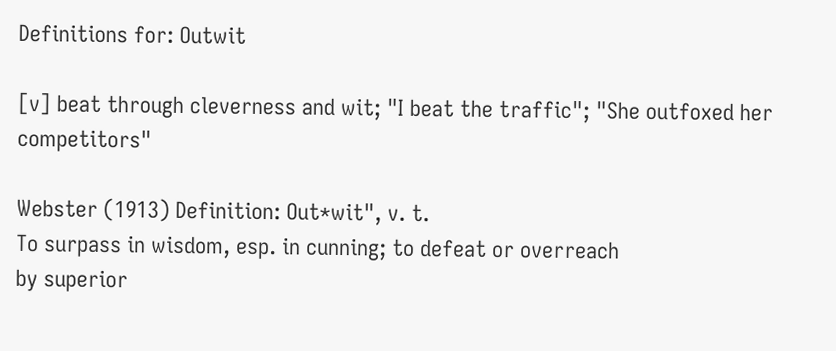Definitions for: Outwit

[v] beat through cleverness and wit; "I beat the traffic"; "She outfoxed her competitors"

Webster (1913) Definition: Out*wit", v. t.
To surpass in wisdom, esp. in cunning; to defeat or overreach
by superior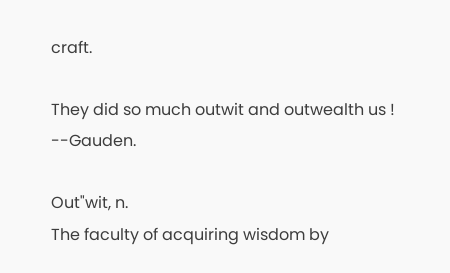craft.

They did so much outwit and outwealth us ! --Gauden.

Out"wit, n.
The faculty of acquiring wisdom by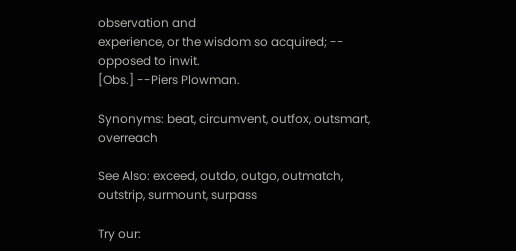observation and
experience, or the wisdom so acquired; -- opposed to inwit.
[Obs.] --Piers Plowman.

Synonyms: beat, circumvent, outfox, outsmart, overreach

See Also: exceed, outdo, outgo, outmatch, outstrip, surmount, surpass

Try our: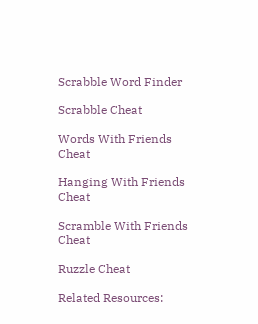Scrabble Word Finder

Scrabble Cheat

Words With Friends Cheat

Hanging With Friends Cheat

Scramble With Friends Cheat

Ruzzle Cheat

Related Resources: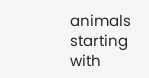animals starting with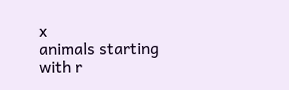x
animals starting with r